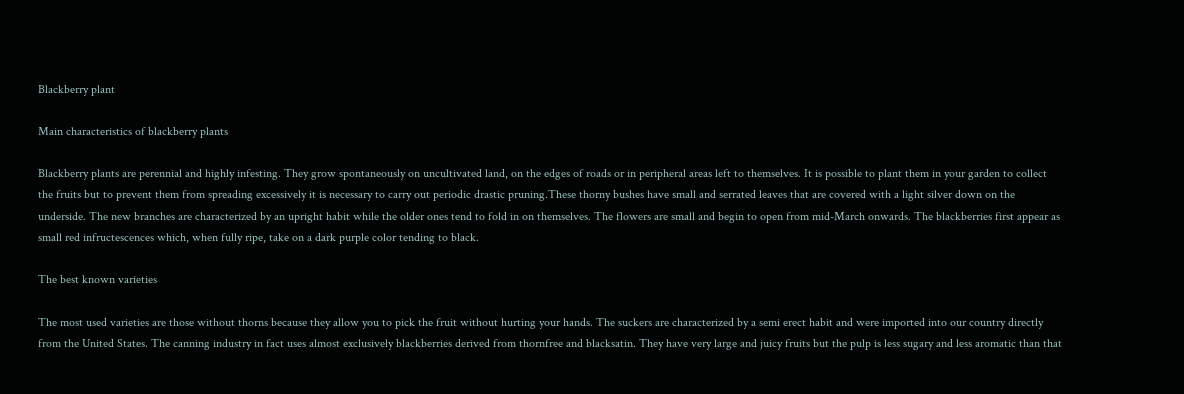Blackberry plant

Main characteristics of blackberry plants

Blackberry plants are perennial and highly infesting. They grow spontaneously on uncultivated land, on the edges of roads or in peripheral areas left to themselves. It is possible to plant them in your garden to collect the fruits but to prevent them from spreading excessively it is necessary to carry out periodic drastic pruning.These thorny bushes have small and serrated leaves that are covered with a light silver down on the underside. The new branches are characterized by an upright habit while the older ones tend to fold in on themselves. The flowers are small and begin to open from mid-March onwards. The blackberries first appear as small red infructescences which, when fully ripe, take on a dark purple color tending to black.

The best known varieties

The most used varieties are those without thorns because they allow you to pick the fruit without hurting your hands. The suckers are characterized by a semi erect habit and were imported into our country directly from the United States. The canning industry in fact uses almost exclusively blackberries derived from thornfree and blacksatin. They have very large and juicy fruits but the pulp is less sugary and less aromatic than that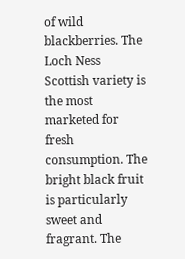of wild blackberries. The Loch Ness Scottish variety is the most marketed for fresh consumption. The bright black fruit is particularly sweet and fragrant. The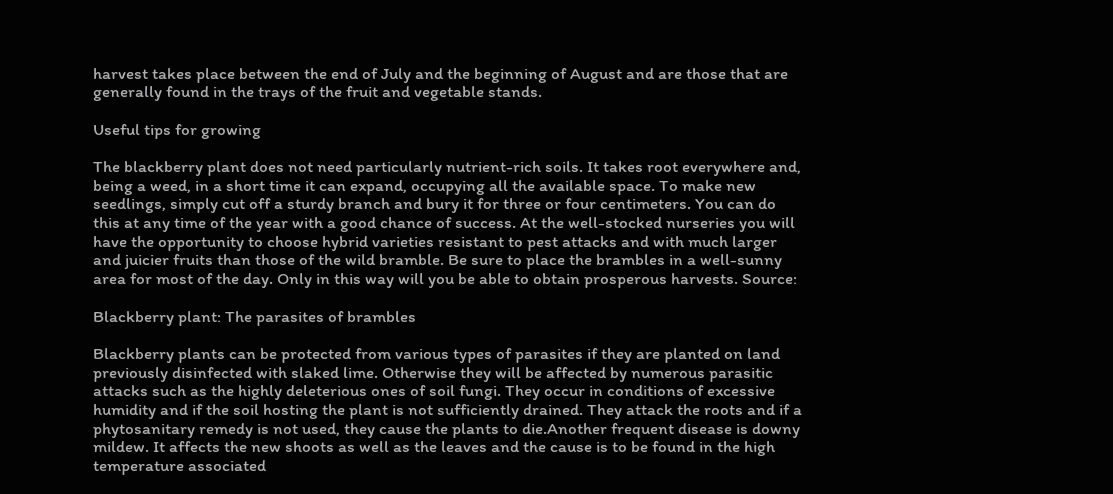harvest takes place between the end of July and the beginning of August and are those that are generally found in the trays of the fruit and vegetable stands.

Useful tips for growing

The blackberry plant does not need particularly nutrient-rich soils. It takes root everywhere and, being a weed, in a short time it can expand, occupying all the available space. To make new seedlings, simply cut off a sturdy branch and bury it for three or four centimeters. You can do this at any time of the year with a good chance of success. At the well-stocked nurseries you will have the opportunity to choose hybrid varieties resistant to pest attacks and with much larger and juicier fruits than those of the wild bramble. Be sure to place the brambles in a well-sunny area for most of the day. Only in this way will you be able to obtain prosperous harvests. Source:

Blackberry plant: The parasites of brambles

Blackberry plants can be protected from various types of parasites if they are planted on land previously disinfected with slaked lime. Otherwise they will be affected by numerous parasitic attacks such as the highly deleterious ones of soil fungi. They occur in conditions of excessive humidity and if the soil hosting the plant is not sufficiently drained. They attack the roots and if a phytosanitary remedy is not used, they cause the plants to die.Another frequent disease is downy mildew. It affects the new shoots as well as the leaves and the cause is to be found in the high temperature associated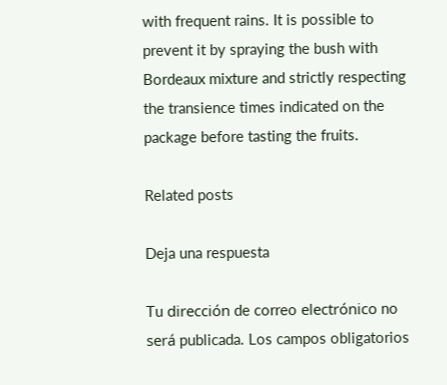with frequent rains. It is possible to prevent it by spraying the bush with Bordeaux mixture and strictly respecting the transience times indicated on the package before tasting the fruits.

Related posts

Deja una respuesta

Tu dirección de correo electrónico no será publicada. Los campos obligatorios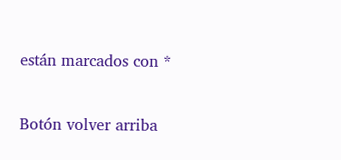están marcados con *

Botón volver arriba